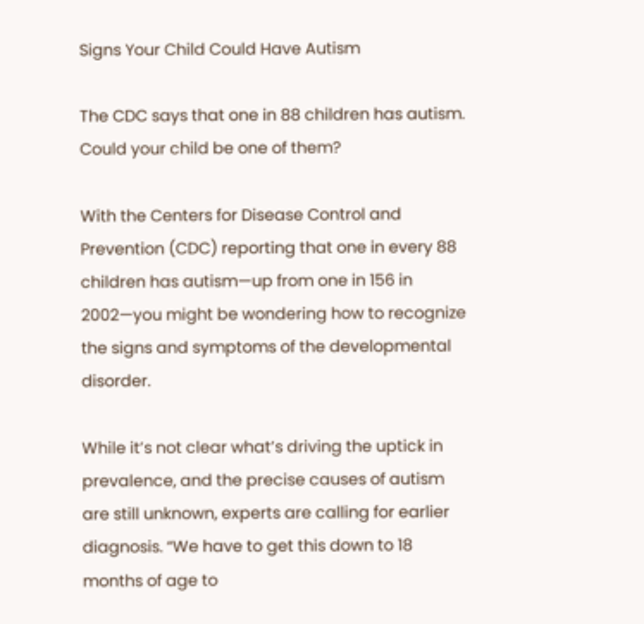Signs Your Child Could Have Autism

The CDC says that one in 88 children has autism. Could your child be one of them?

With the Centers for Disease Control and Prevention (CDC) reporting that one in every 88 children has autism—up from one in 156 in 2002—you might be wondering how to recognize the signs and symptoms of the developmental disorder.

While it’s not clear what’s driving the uptick in prevalence, and the precise causes of autism are still unknown, experts are calling for earlier diagnosis. “We have to get this down to 18 months of age to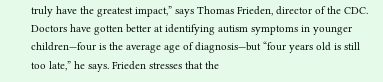truly have the greatest impact,” says Thomas Frieden, director of the CDC. Doctors have gotten better at identifying autism symptoms in younger children—four is the average age of diagnosis—but “four years old is still too late,” he says. Frieden stresses that the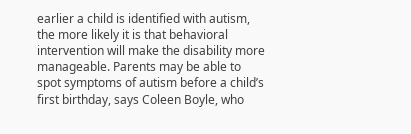earlier a child is identified with autism, the more likely it is that behavioral intervention will make the disability more manageable. Parents may be able to spot symptoms of autism before a child’s first birthday, says Coleen Boyle, who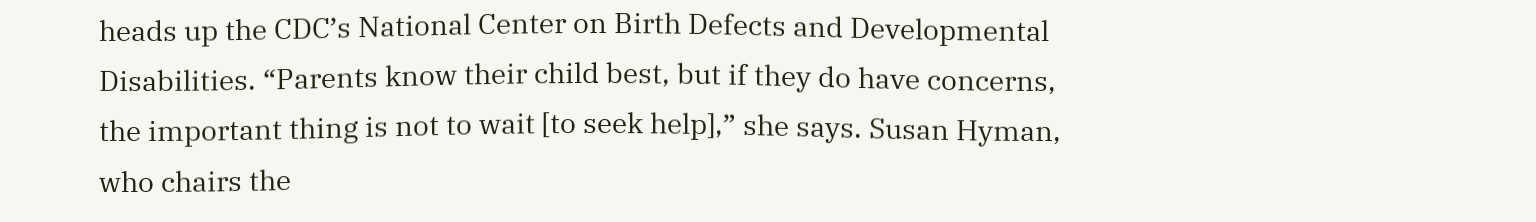heads up the CDC’s National Center on Birth Defects and Developmental Disabilities. “Parents know their child best, but if they do have concerns, the important thing is not to wait [to seek help],” she says. Susan Hyman, who chairs the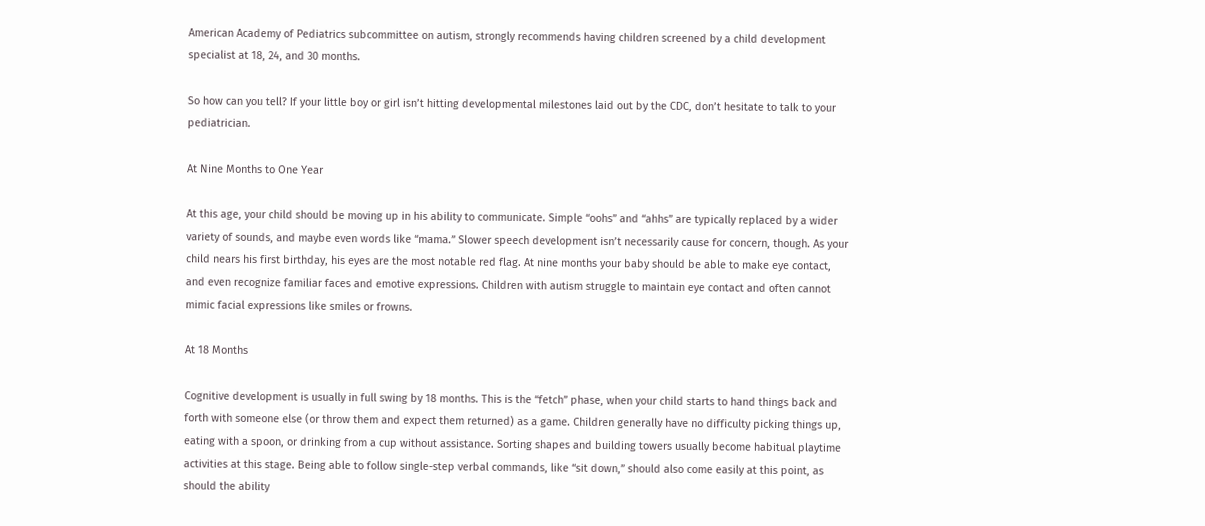American Academy of Pediatrics subcommittee on autism, strongly recommends having children screened by a child development specialist at 18, 24, and 30 months.

So how can you tell? If your little boy or girl isn’t hitting developmental milestones laid out by the CDC, don’t hesitate to talk to your pediatrician.

At Nine Months to One Year

At this age, your child should be moving up in his ability to communicate. Simple “oohs” and “ahhs” are typically replaced by a wider variety of sounds, and maybe even words like “mama.” Slower speech development isn’t necessarily cause for concern, though. As your child nears his first birthday, his eyes are the most notable red flag. At nine months your baby should be able to make eye contact, and even recognize familiar faces and emotive expressions. Children with autism struggle to maintain eye contact and often cannot mimic facial expressions like smiles or frowns.

At 18 Months

Cognitive development is usually in full swing by 18 months. This is the “fetch” phase, when your child starts to hand things back and forth with someone else (or throw them and expect them returned) as a game. Children generally have no difficulty picking things up, eating with a spoon, or drinking from a cup without assistance. Sorting shapes and building towers usually become habitual playtime activities at this stage. Being able to follow single-step verbal commands, like “sit down,” should also come easily at this point, as should the ability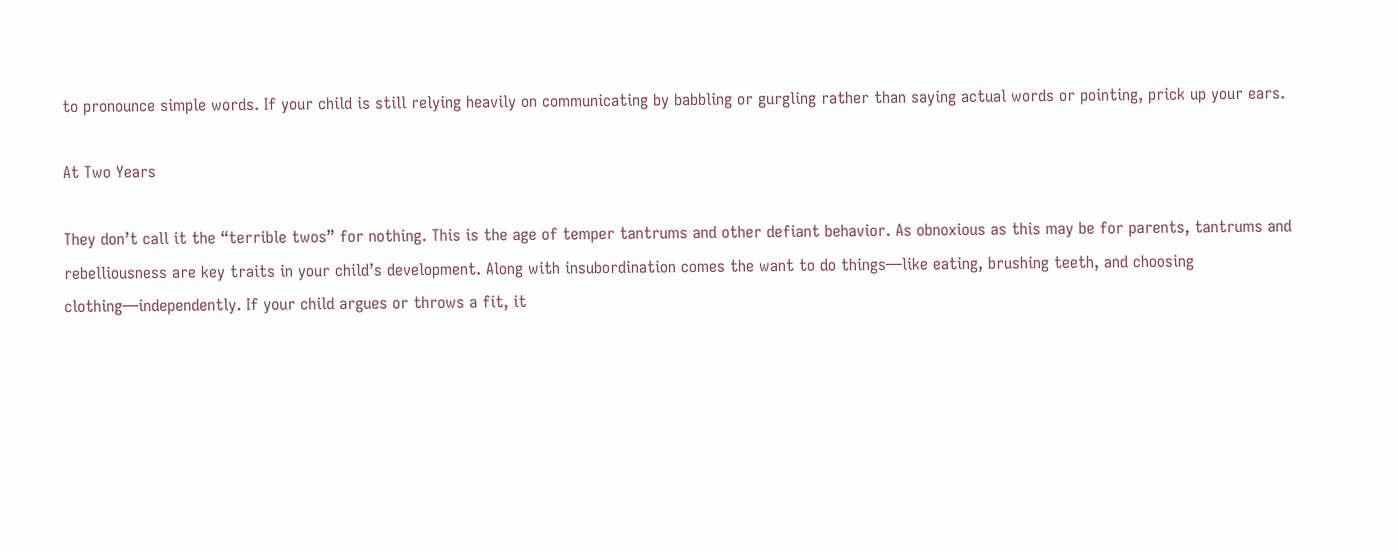to pronounce simple words. If your child is still relying heavily on communicating by babbling or gurgling rather than saying actual words or pointing, prick up your ears.

At Two Years

They don’t call it the “terrible twos” for nothing. This is the age of temper tantrums and other defiant behavior. As obnoxious as this may be for parents, tantrums and rebelliousness are key traits in your child’s development. Along with insubordination comes the want to do things—like eating, brushing teeth, and choosing clothing—independently. If your child argues or throws a fit, it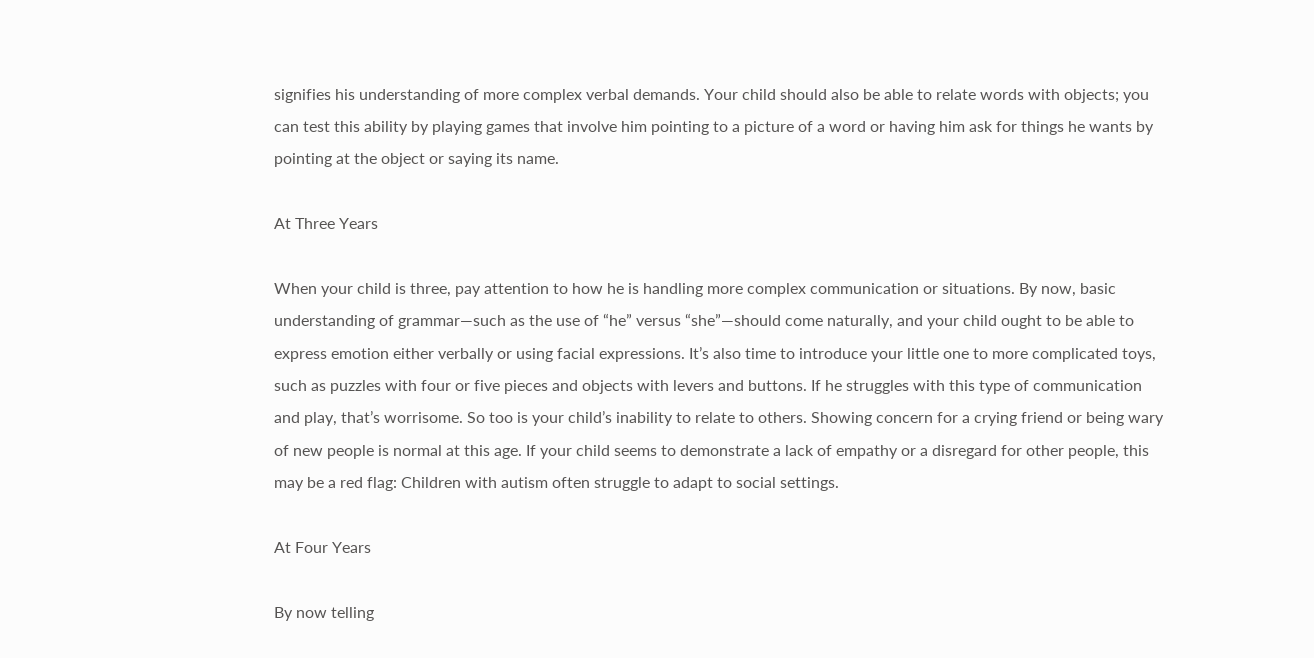signifies his understanding of more complex verbal demands. Your child should also be able to relate words with objects; you can test this ability by playing games that involve him pointing to a picture of a word or having him ask for things he wants by pointing at the object or saying its name.

At Three Years

When your child is three, pay attention to how he is handling more complex communication or situations. By now, basic understanding of grammar—such as the use of “he” versus “she”—should come naturally, and your child ought to be able to express emotion either verbally or using facial expressions. It’s also time to introduce your little one to more complicated toys, such as puzzles with four or five pieces and objects with levers and buttons. If he struggles with this type of communication and play, that’s worrisome. So too is your child’s inability to relate to others. Showing concern for a crying friend or being wary of new people is normal at this age. If your child seems to demonstrate a lack of empathy or a disregard for other people, this may be a red flag: Children with autism often struggle to adapt to social settings.

At Four Years

By now telling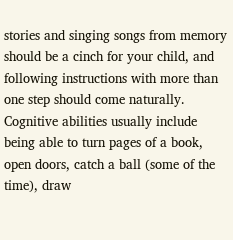stories and singing songs from memory should be a cinch for your child, and following instructions with more than one step should come naturally. Cognitive abilities usually include being able to turn pages of a book, open doors, catch a ball (some of the time), draw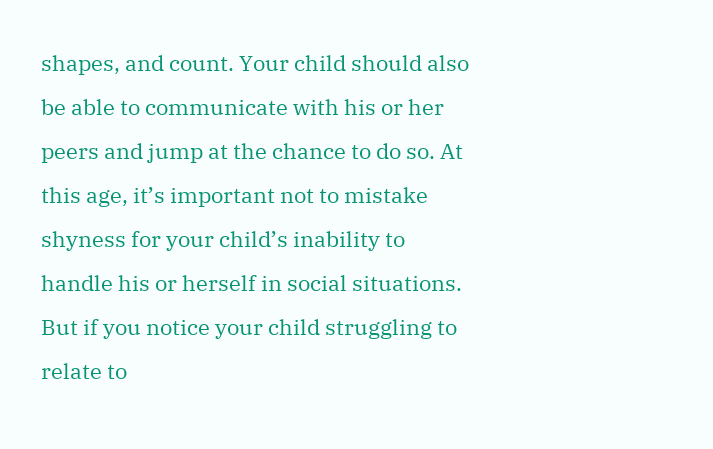shapes, and count. Your child should also be able to communicate with his or her peers and jump at the chance to do so. At this age, it’s important not to mistake shyness for your child’s inability to handle his or herself in social situations. But if you notice your child struggling to relate to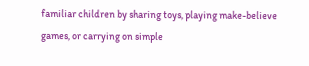familiar children by sharing toys, playing make-believe games, or carrying on simple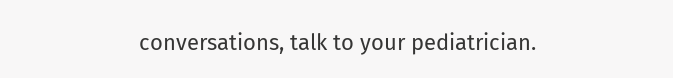conversations, talk to your pediatrician.